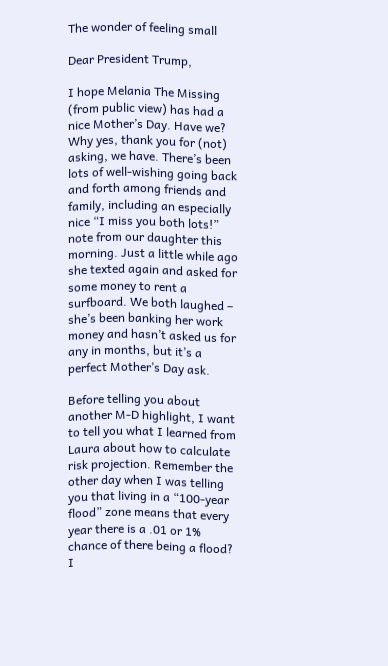The wonder of feeling small

Dear President Trump,

I hope Melania The Missing (from public view) has had a nice Mother’s Day. Have we? Why yes, thank you for (not) asking, we have. There’s been lots of well-wishing going back and forth among friends and family, including an especially nice “I miss you both lots!” note from our daughter this morning. Just a little while ago she texted again and asked for some money to rent a surfboard. We both laughed – she’s been banking her work money and hasn’t asked us for any in months, but it’s a perfect Mother’s Day ask.

Before telling you about another M-D highlight, I want to tell you what I learned from Laura about how to calculate risk projection. Remember the other day when I was telling you that living in a “100-year flood” zone means that every year there is a .01 or 1% chance of there being a flood? I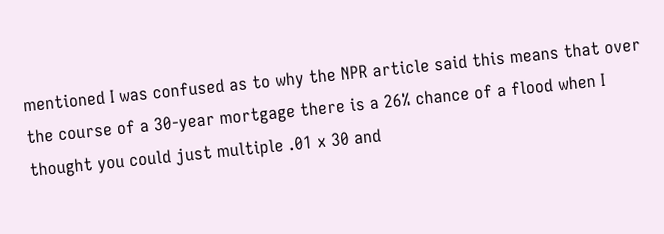mentioned I was confused as to why the NPR article said this means that over the course of a 30-year mortgage there is a 26% chance of a flood when I thought you could just multiple .01 x 30 and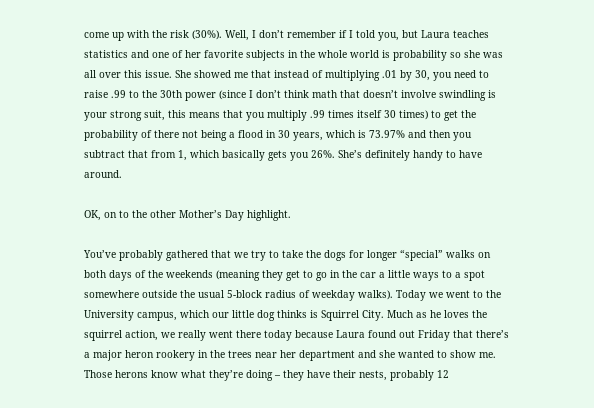come up with the risk (30%). Well, I don’t remember if I told you, but Laura teaches statistics and one of her favorite subjects in the whole world is probability so she was all over this issue. She showed me that instead of multiplying .01 by 30, you need to raise .99 to the 30th power (since I don’t think math that doesn’t involve swindling is your strong suit, this means that you multiply .99 times itself 30 times) to get the probability of there not being a flood in 30 years, which is 73.97% and then you subtract that from 1, which basically gets you 26%. She’s definitely handy to have around.

OK, on to the other Mother’s Day highlight.

You’ve probably gathered that we try to take the dogs for longer “special” walks on both days of the weekends (meaning they get to go in the car a little ways to a spot somewhere outside the usual 5-block radius of weekday walks). Today we went to the University campus, which our little dog thinks is Squirrel City. Much as he loves the squirrel action, we really went there today because Laura found out Friday that there’s a major heron rookery in the trees near her department and she wanted to show me. Those herons know what they’re doing – they have their nests, probably 12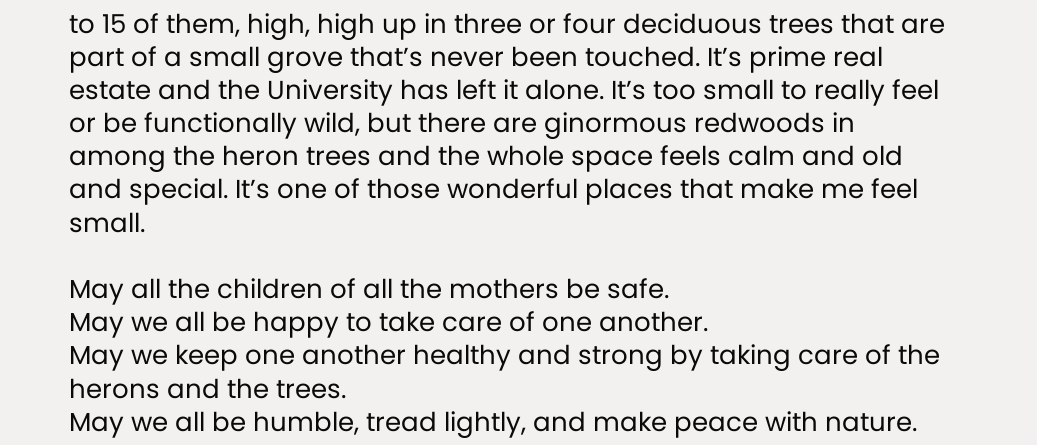to 15 of them, high, high up in three or four deciduous trees that are part of a small grove that’s never been touched. It’s prime real estate and the University has left it alone. It’s too small to really feel or be functionally wild, but there are ginormous redwoods in among the heron trees and the whole space feels calm and old and special. It’s one of those wonderful places that make me feel small.

May all the children of all the mothers be safe.
May we all be happy to take care of one another.
May we keep one another healthy and strong by taking care of the herons and the trees.
May we all be humble, tread lightly, and make peace with nature.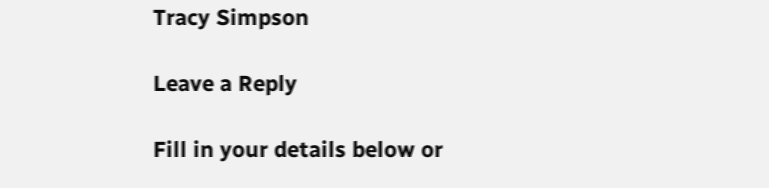Tracy Simpson

Leave a Reply

Fill in your details below or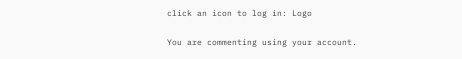click an icon to log in: Logo

You are commenting using your account.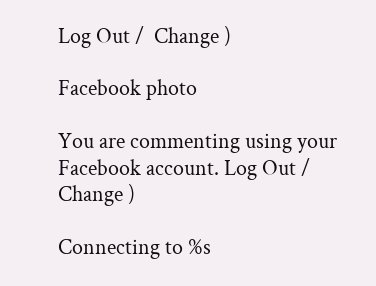Log Out /  Change )

Facebook photo

You are commenting using your Facebook account. Log Out /  Change )

Connecting to %s